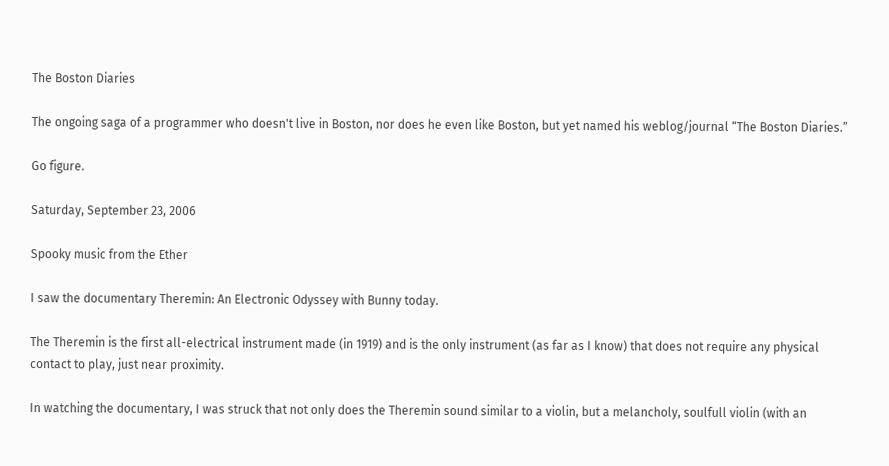The Boston Diaries

The ongoing saga of a programmer who doesn't live in Boston, nor does he even like Boston, but yet named his weblog/journal “The Boston Diaries.”

Go figure.

Saturday, September 23, 2006

Spooky music from the Ether

I saw the documentary Theremin: An Electronic Odyssey with Bunny today.

The Theremin is the first all-electrical instrument made (in 1919) and is the only instrument (as far as I know) that does not require any physical contact to play, just near proximity.

In watching the documentary, I was struck that not only does the Theremin sound similar to a violin, but a melancholy, soulfull violin (with an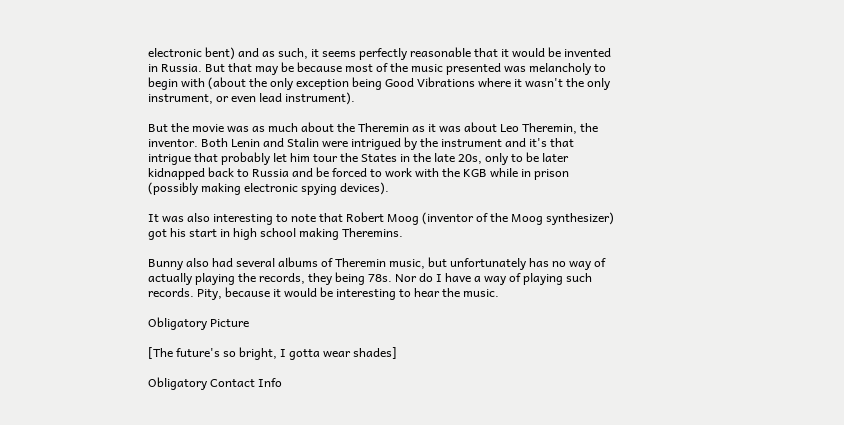electronic bent) and as such, it seems perfectly reasonable that it would be invented in Russia. But that may be because most of the music presented was melancholy to begin with (about the only exception being Good Vibrations where it wasn't the only instrument, or even lead instrument).

But the movie was as much about the Theremin as it was about Leo Theremin, the inventor. Both Lenin and Stalin were intrigued by the instrument and it's that intrigue that probably let him tour the States in the late 20s, only to be later kidnapped back to Russia and be forced to work with the KGB while in prison (possibly making electronic spying devices).

It was also interesting to note that Robert Moog (inventor of the Moog synthesizer) got his start in high school making Theremins.

Bunny also had several albums of Theremin music, but unfortunately has no way of actually playing the records, they being 78s. Nor do I have a way of playing such records. Pity, because it would be interesting to hear the music.

Obligatory Picture

[The future's so bright, I gotta wear shades]

Obligatory Contact Info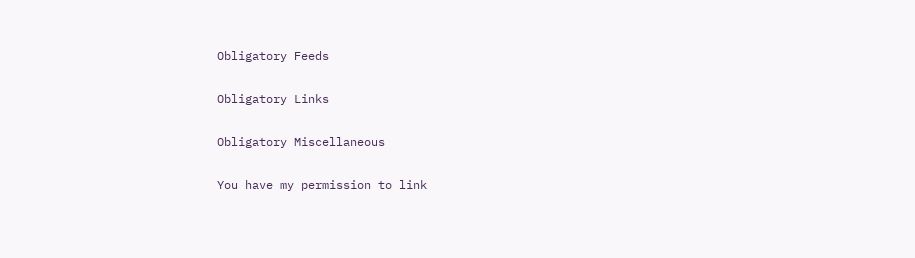Obligatory Feeds

Obligatory Links

Obligatory Miscellaneous

You have my permission to link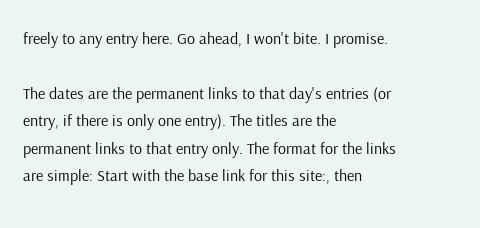freely to any entry here. Go ahead, I won't bite. I promise.

The dates are the permanent links to that day's entries (or entry, if there is only one entry). The titles are the permanent links to that entry only. The format for the links are simple: Start with the base link for this site:, then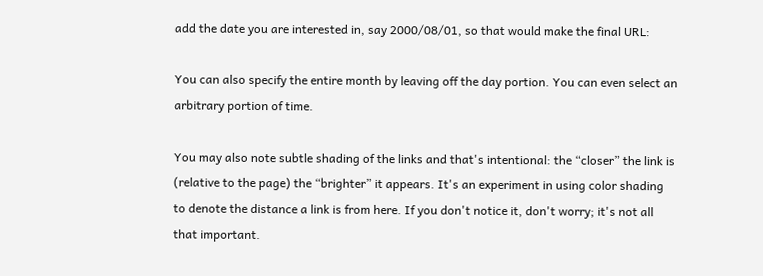add the date you are interested in, say 2000/08/01, so that would make the final URL:

You can also specify the entire month by leaving off the day portion. You can even select an arbitrary portion of time.

You may also note subtle shading of the links and that's intentional: the “closer” the link is (relative to the page) the “brighter” it appears. It's an experiment in using color shading to denote the distance a link is from here. If you don't notice it, don't worry; it's not all that important.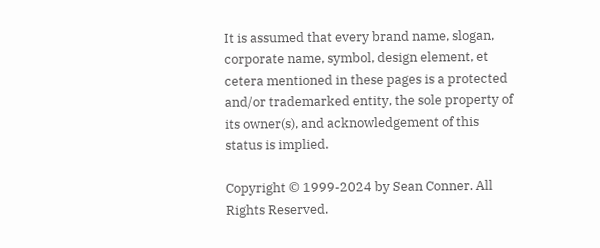It is assumed that every brand name, slogan, corporate name, symbol, design element, et cetera mentioned in these pages is a protected and/or trademarked entity, the sole property of its owner(s), and acknowledgement of this status is implied.

Copyright © 1999-2024 by Sean Conner. All Rights Reserved.